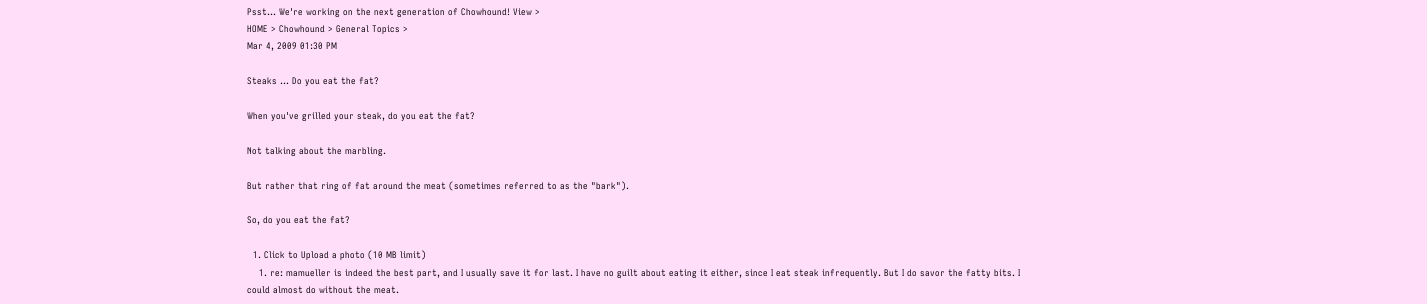Psst... We're working on the next generation of Chowhound! View >
HOME > Chowhound > General Topics >
Mar 4, 2009 01:30 PM

Steaks ... Do you eat the fat?

When you've grilled your steak, do you eat the fat?

Not talking about the marbling.

But rather that ring of fat around the meat (sometimes referred to as the "bark").

So, do you eat the fat?

  1. Click to Upload a photo (10 MB limit)
    1. re: mamueller is indeed the best part, and I usually save it for last. I have no guilt about eating it either, since I eat steak infrequently. But I do savor the fatty bits. I could almost do without the meat.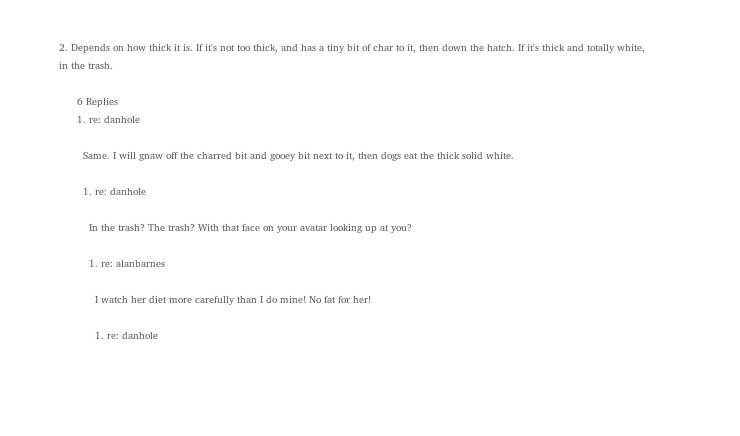2. Depends on how thick it is. If it's not too thick, and has a tiny bit of char to it, then down the hatch. If it's thick and totally white, in the trash.

      6 Replies
      1. re: danhole

        Same. I will gnaw off the charred bit and gooey bit next to it, then dogs eat the thick solid white.

        1. re: danhole

          In the trash? The trash? With that face on your avatar looking up at you?

          1. re: alanbarnes

            I watch her diet more carefully than I do mine! No fat for her!

            1. re: danhole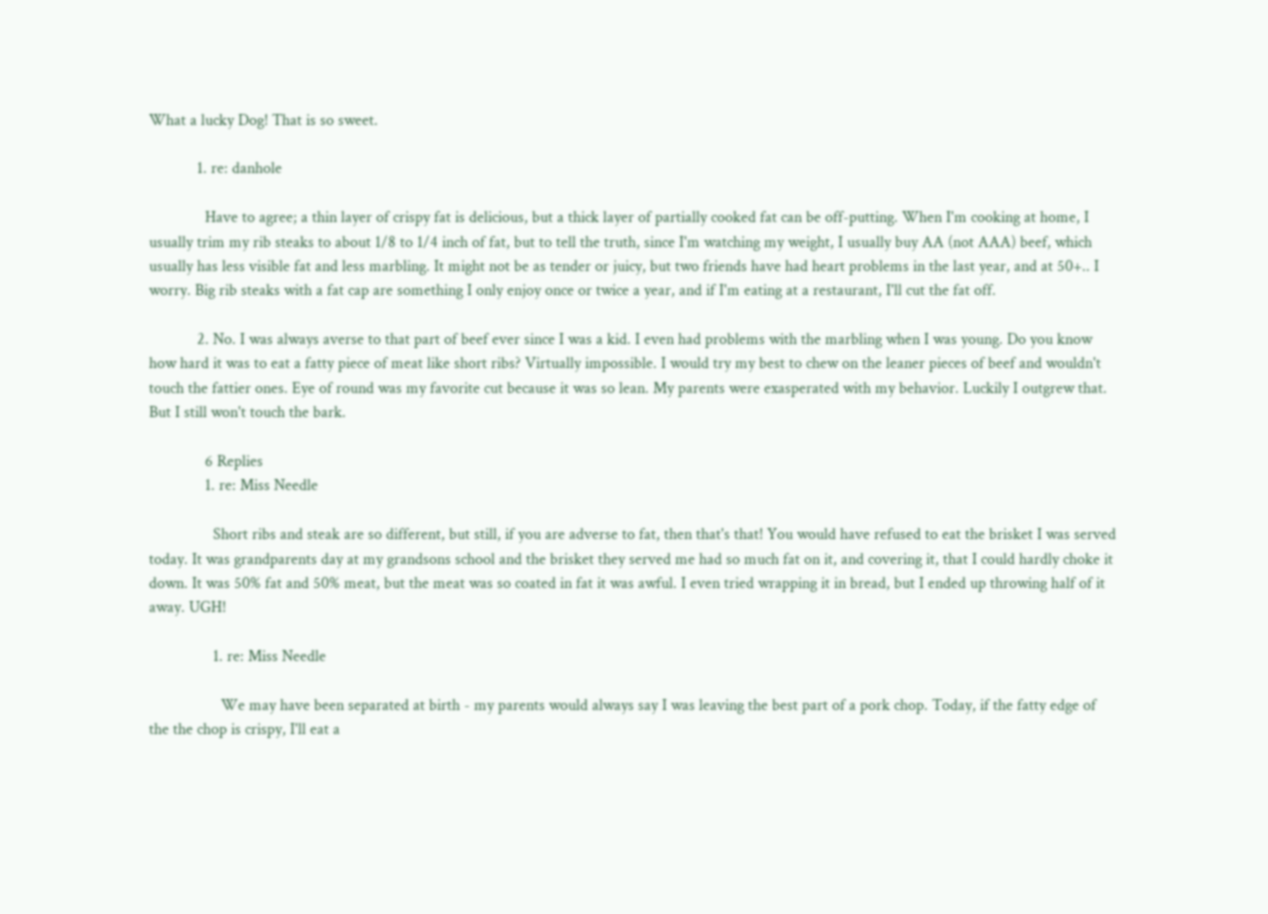What a lucky Dog! That is so sweet.

            1. re: danhole

              Have to agree; a thin layer of crispy fat is delicious, but a thick layer of partially cooked fat can be off-putting. When I'm cooking at home, I usually trim my rib steaks to about 1/8 to 1/4 inch of fat, but to tell the truth, since I'm watching my weight, I usually buy AA (not AAA) beef, which usually has less visible fat and less marbling. It might not be as tender or juicy, but two friends have had heart problems in the last year, and at 50+.. I worry. Big rib steaks with a fat cap are something I only enjoy once or twice a year, and if I'm eating at a restaurant, I'll cut the fat off.

            2. No. I was always averse to that part of beef ever since I was a kid. I even had problems with the marbling when I was young. Do you know how hard it was to eat a fatty piece of meat like short ribs? Virtually impossible. I would try my best to chew on the leaner pieces of beef and wouldn't touch the fattier ones. Eye of round was my favorite cut because it was so lean. My parents were exasperated with my behavior. Luckily I outgrew that. But I still won't touch the bark.

              6 Replies
              1. re: Miss Needle

                Short ribs and steak are so different, but still, if you are adverse to fat, then that's that! You would have refused to eat the brisket I was served today. It was grandparents day at my grandsons school and the brisket they served me had so much fat on it, and covering it, that I could hardly choke it down. It was 50% fat and 50% meat, but the meat was so coated in fat it was awful. I even tried wrapping it in bread, but I ended up throwing half of it away. UGH!

                1. re: Miss Needle

                  We may have been separated at birth - my parents would always say I was leaving the best part of a pork chop. Today, if the fatty edge of the the chop is crispy, I'll eat a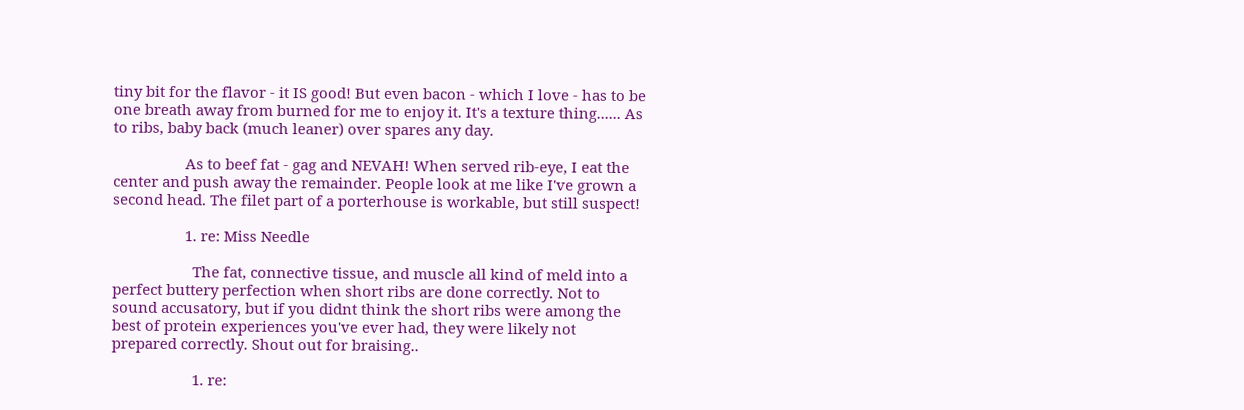tiny bit for the flavor - it IS good! But even bacon - which I love - has to be one breath away from burned for me to enjoy it. It's a texture thing...... As to ribs, baby back (much leaner) over spares any day.

                  As to beef fat - gag and NEVAH! When served rib-eye, I eat the center and push away the remainder. People look at me like I've grown a second head. The filet part of a porterhouse is workable, but still suspect!

                  1. re: Miss Needle

                    The fat, connective tissue, and muscle all kind of meld into a perfect buttery perfection when short ribs are done correctly. Not to sound accusatory, but if you didnt think the short ribs were among the best of protein experiences you've ever had, they were likely not prepared correctly. Shout out for braising..

                    1. re: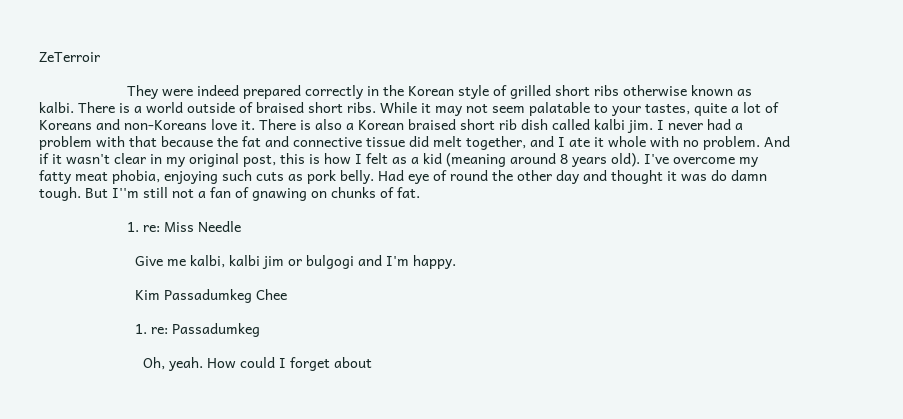ZeTerroir

                      They were indeed prepared correctly in the Korean style of grilled short ribs otherwise known as kalbi. There is a world outside of braised short ribs. While it may not seem palatable to your tastes, quite a lot of Koreans and non-Koreans love it. There is also a Korean braised short rib dish called kalbi jim. I never had a problem with that because the fat and connective tissue did melt together, and I ate it whole with no problem. And if it wasn't clear in my original post, this is how I felt as a kid (meaning around 8 years old). I've overcome my fatty meat phobia, enjoying such cuts as pork belly. Had eye of round the other day and thought it was do damn tough. But I''m still not a fan of gnawing on chunks of fat.

                      1. re: Miss Needle

                        Give me kalbi, kalbi jim or bulgogi and I'm happy.

                        Kim Passadumkeg Chee

                        1. re: Passadumkeg

                          Oh, yeah. How could I forget about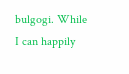bulgogi. While I can happily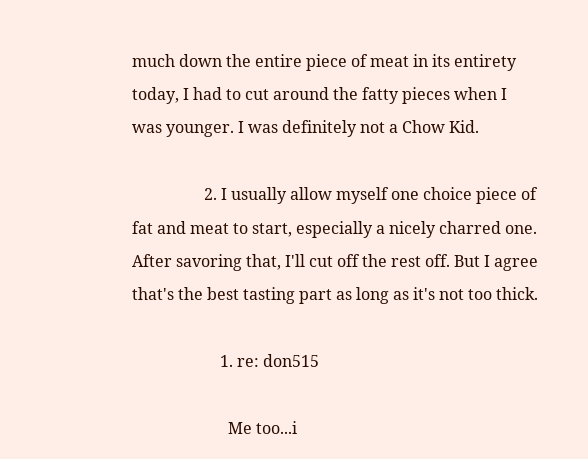much down the entire piece of meat in its entirety today, I had to cut around the fatty pieces when I was younger. I was definitely not a Chow Kid.

                  2. I usually allow myself one choice piece of fat and meat to start, especially a nicely charred one. After savoring that, I'll cut off the rest off. But I agree that's the best tasting part as long as it's not too thick.

                      1. re: don515

                        Me too...i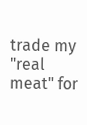trade my "real meat" for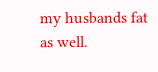my husbands fat as well.